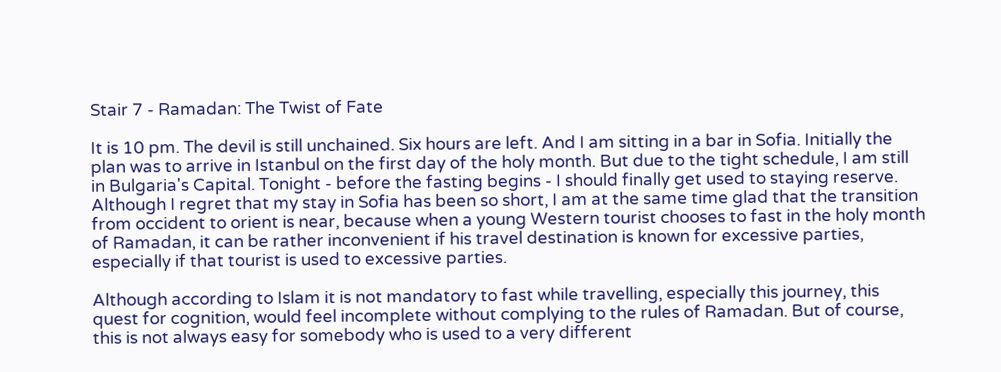Stair 7 - Ramadan: The Twist of Fate

It is 10 pm. The devil is still unchained. Six hours are left. And I am sitting in a bar in Sofia. Initially the plan was to arrive in Istanbul on the first day of the holy month. But due to the tight schedule, I am still in Bulgaria's Capital. Tonight - before the fasting begins - I should finally get used to staying reserve. Although I regret that my stay in Sofia has been so short, I am at the same time glad that the transition from occident to orient is near, because when a young Western tourist chooses to fast in the holy month of Ramadan, it can be rather inconvenient if his travel destination is known for excessive parties, especially if that tourist is used to excessive parties.

Although according to Islam it is not mandatory to fast while travelling, especially this journey, this quest for cognition, would feel incomplete without complying to the rules of Ramadan. But of course, this is not always easy for somebody who is used to a very different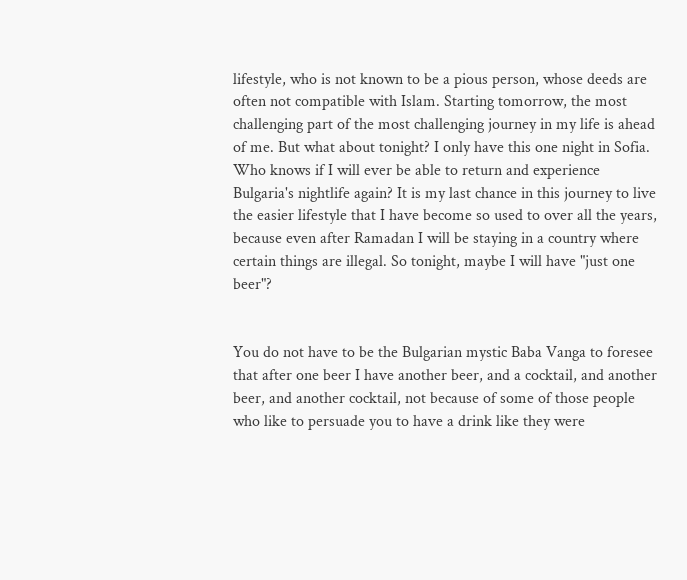lifestyle, who is not known to be a pious person, whose deeds are often not compatible with Islam. Starting tomorrow, the most challenging part of the most challenging journey in my life is ahead of me. But what about tonight? I only have this one night in Sofia. Who knows if I will ever be able to return and experience Bulgaria's nightlife again? It is my last chance in this journey to live the easier lifestyle that I have become so used to over all the years, because even after Ramadan I will be staying in a country where certain things are illegal. So tonight, maybe I will have "just one beer"?


You do not have to be the Bulgarian mystic Baba Vanga to foresee that after one beer I have another beer, and a cocktail, and another beer, and another cocktail, not because of some of those people who like to persuade you to have a drink like they were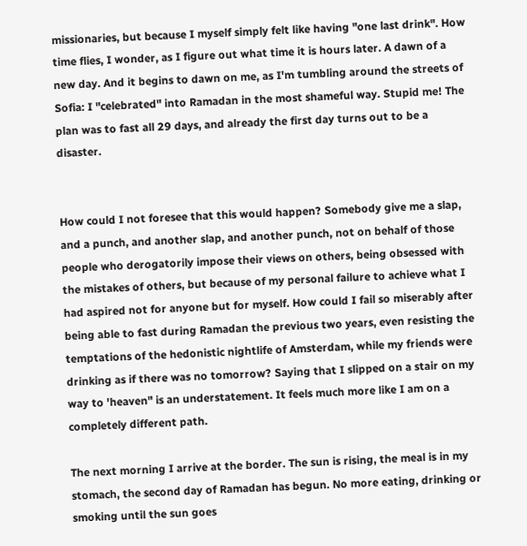missionaries, but because I myself simply felt like having "one last drink". How time flies, I wonder, as I figure out what time it is hours later. A dawn of a new day. And it begins to dawn on me, as I'm tumbling around the streets of Sofia: I "celebrated" into Ramadan in the most shameful way. Stupid me! The plan was to fast all 29 days, and already the first day turns out to be a disaster.


How could I not foresee that this would happen? Somebody give me a slap, and a punch, and another slap, and another punch, not on behalf of those people who derogatorily impose their views on others, being obsessed with the mistakes of others, but because of my personal failure to achieve what I had aspired not for anyone but for myself. How could I fail so miserably after being able to fast during Ramadan the previous two years, even resisting the temptations of the hedonistic nightlife of Amsterdam, while my friends were drinking as if there was no tomorrow? Saying that I slipped on a stair on my way to 'heaven" is an understatement. It feels much more like I am on a completely different path.

The next morning I arrive at the border. The sun is rising, the meal is in my stomach, the second day of Ramadan has begun. No more eating, drinking or smoking until the sun goes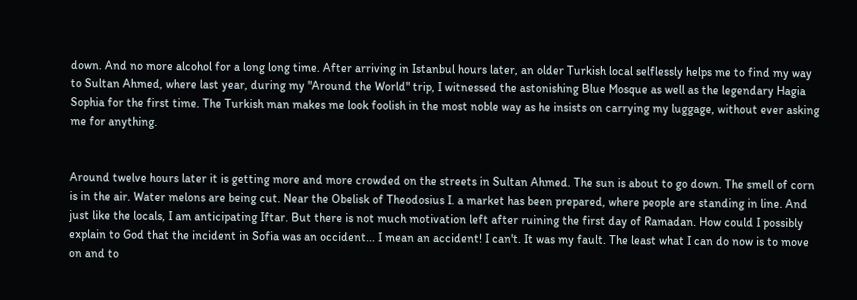down. And no more alcohol for a long long time. After arriving in Istanbul hours later, an older Turkish local selflessly helps me to find my way to Sultan Ahmed, where last year, during my "Around the World" trip, I witnessed the astonishing Blue Mosque as well as the legendary Hagia Sophia for the first time. The Turkish man makes me look foolish in the most noble way as he insists on carrying my luggage, without ever asking me for anything.


Around twelve hours later it is getting more and more crowded on the streets in Sultan Ahmed. The sun is about to go down. The smell of corn is in the air. Water melons are being cut. Near the Obelisk of Theodosius I. a market has been prepared, where people are standing in line. And just like the locals, I am anticipating Iftar. But there is not much motivation left after ruining the first day of Ramadan. How could I possibly explain to God that the incident in Sofia was an occident... I mean an accident! I can't. It was my fault. The least what I can do now is to move on and to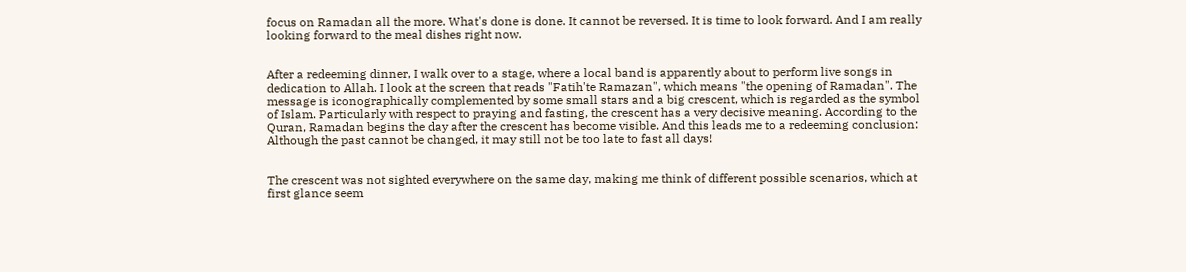focus on Ramadan all the more. What's done is done. It cannot be reversed. It is time to look forward. And I am really looking forward to the meal dishes right now.


After a redeeming dinner, I walk over to a stage, where a local band is apparently about to perform live songs in dedication to Allah. I look at the screen that reads "Fatih'te Ramazan", which means "the opening of Ramadan". The message is iconographically complemented by some small stars and a big crescent, which is regarded as the symbol of Islam. Particularly with respect to praying and fasting, the crescent has a very decisive meaning. According to the Quran, Ramadan begins the day after the crescent has become visible. And this leads me to a redeeming conclusion: Although the past cannot be changed, it may still not be too late to fast all days!


The crescent was not sighted everywhere on the same day, making me think of different possible scenarios, which at first glance seem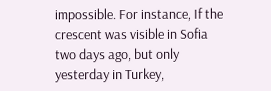impossible. For instance, If the crescent was visible in Sofia two days ago, but only yesterday in Turkey,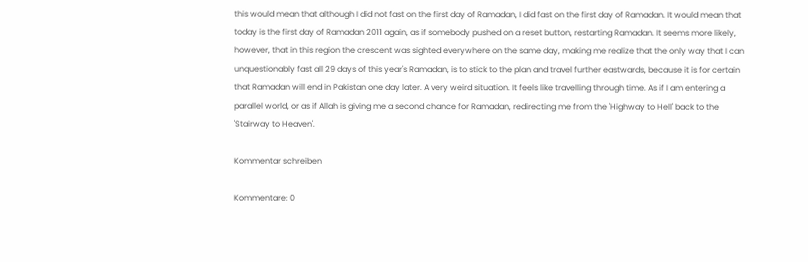this would mean that although I did not fast on the first day of Ramadan, I did fast on the first day of Ramadan. It would mean that today is the first day of Ramadan 2011 again, as if somebody pushed on a reset button, restarting Ramadan. It seems more likely, however, that in this region the crescent was sighted everywhere on the same day, making me realize that the only way that I can unquestionably fast all 29 days of this year's Ramadan, is to stick to the plan and travel further eastwards, because it is for certain that Ramadan will end in Pakistan one day later. A very weird situation. It feels like travelling through time. As if I am entering a parallel world, or as if Allah is giving me a second chance for Ramadan, redirecting me from the 'Highway to Hell' back to the 'Stairway to Heaven'.

Kommentar schreiben

Kommentare: 0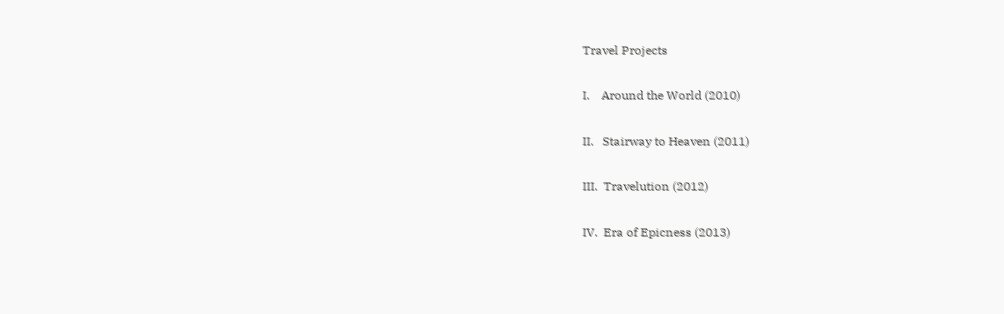Travel Projects

I.    Around the World (2010)

II.   Stairway to Heaven (2011)

III.  Travelution (2012)

IV.  Era of Epicness (2013)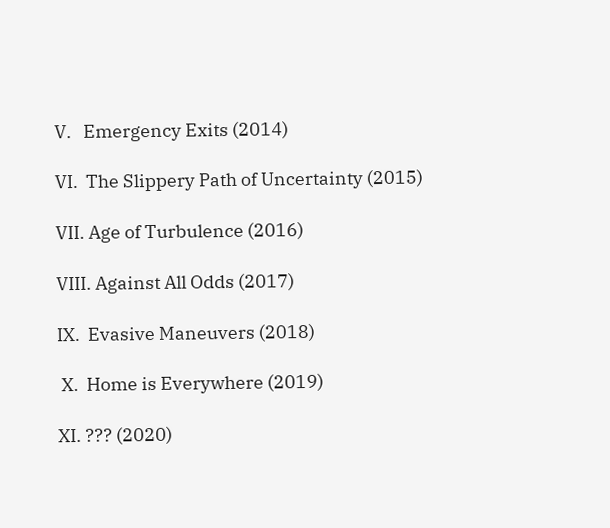V.   Emergency Exits (2014)

VI.  The Slippery Path of Uncertainty (2015)

VII. Age of Turbulence (2016)

VIII. Against All Odds (2017)

IX.  Evasive Maneuvers (2018)

 X.  Home is Everywhere (2019)

XI. ??? (2020)